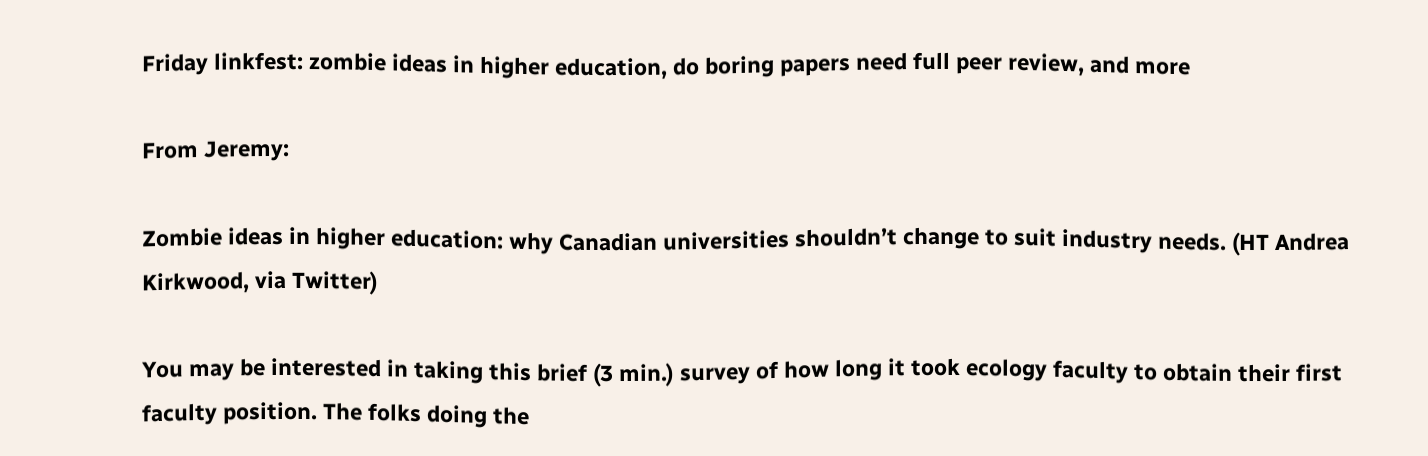Friday linkfest: zombie ideas in higher education, do boring papers need full peer review, and more

From Jeremy:

Zombie ideas in higher education: why Canadian universities shouldn’t change to suit industry needs. (HT Andrea Kirkwood, via Twitter)

You may be interested in taking this brief (3 min.) survey of how long it took ecology faculty to obtain their first faculty position. The folks doing the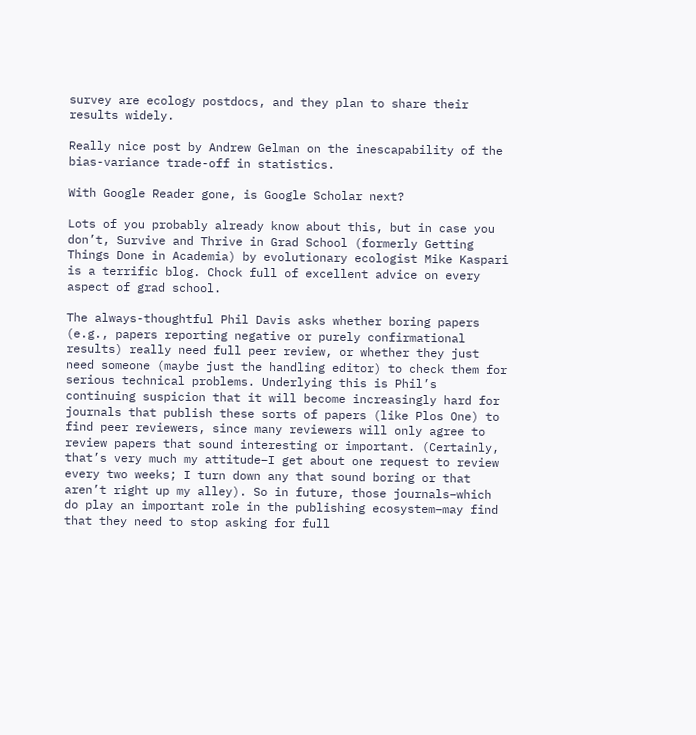survey are ecology postdocs, and they plan to share their results widely.

Really nice post by Andrew Gelman on the inescapability of the bias-variance trade-off in statistics.

With Google Reader gone, is Google Scholar next?

Lots of you probably already know about this, but in case you don’t, Survive and Thrive in Grad School (formerly Getting Things Done in Academia) by evolutionary ecologist Mike Kaspari is a terrific blog. Chock full of excellent advice on every aspect of grad school.

The always-thoughtful Phil Davis asks whether boring papers (e.g., papers reporting negative or purely confirmational results) really need full peer review, or whether they just need someone (maybe just the handling editor) to check them for serious technical problems. Underlying this is Phil’s continuing suspicion that it will become increasingly hard for journals that publish these sorts of papers (like Plos One) to find peer reviewers, since many reviewers will only agree to review papers that sound interesting or important. (Certainly, that’s very much my attitude–I get about one request to review every two weeks; I turn down any that sound boring or that aren’t right up my alley). So in future, those journals–which do play an important role in the publishing ecosystem–may find that they need to stop asking for full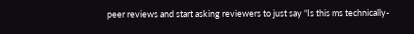peer reviews and start asking reviewers to just say “Is this ms technically-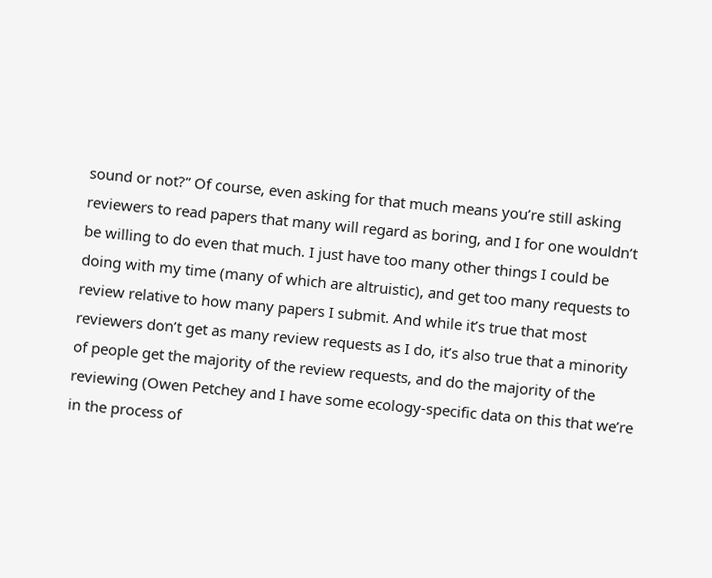sound or not?” Of course, even asking for that much means you’re still asking reviewers to read papers that many will regard as boring, and I for one wouldn’t be willing to do even that much. I just have too many other things I could be doing with my time (many of which are altruistic), and get too many requests to review relative to how many papers I submit. And while it’s true that most reviewers don’t get as many review requests as I do, it’s also true that a minority of people get the majority of the review requests, and do the majority of the reviewing (Owen Petchey and I have some ecology-specific data on this that we’re in the process of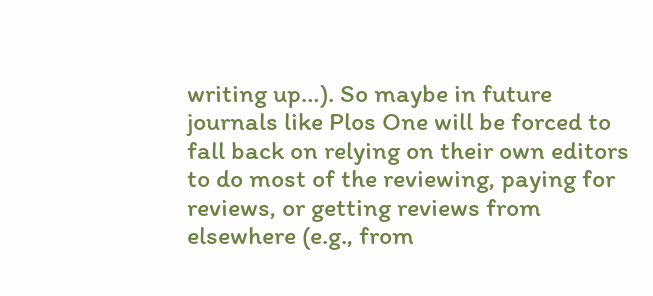writing up…). So maybe in future journals like Plos One will be forced to fall back on relying on their own editors to do most of the reviewing, paying for reviews, or getting reviews from elsewhere (e.g., from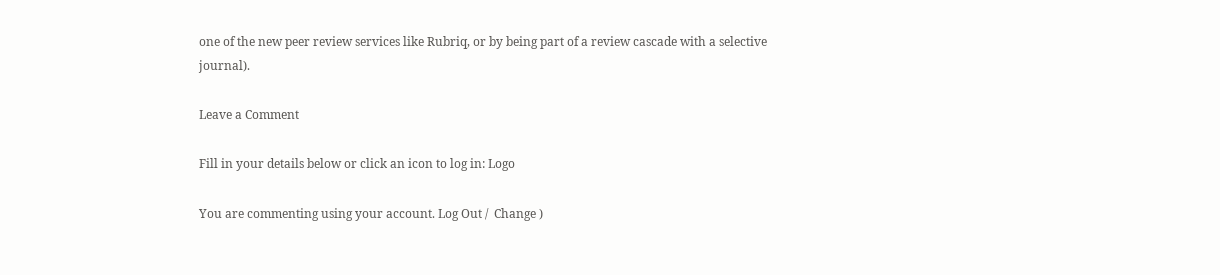one of the new peer review services like Rubriq, or by being part of a review cascade with a selective journal).

Leave a Comment

Fill in your details below or click an icon to log in: Logo

You are commenting using your account. Log Out /  Change )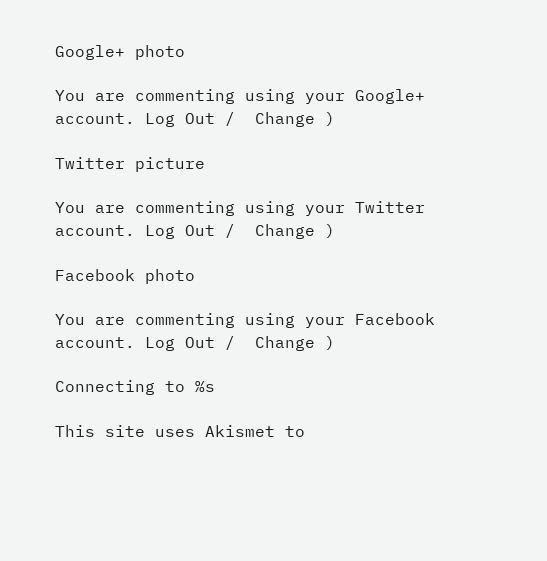Google+ photo

You are commenting using your Google+ account. Log Out /  Change )

Twitter picture

You are commenting using your Twitter account. Log Out /  Change )

Facebook photo

You are commenting using your Facebook account. Log Out /  Change )

Connecting to %s

This site uses Akismet to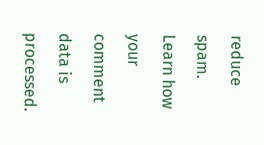reduce spam. Learn how your comment data is processed.